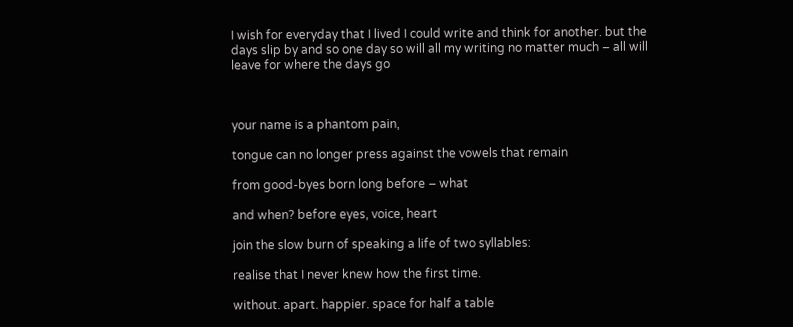I wish for everyday that I lived I could write and think for another. but the days slip by and so one day so will all my writing no matter much – all will leave for where the days go



your name is a phantom pain,

tongue can no longer press against the vowels that remain

from good-byes born long before – what

and when? before eyes, voice, heart

join the slow burn of speaking a life of two syllables:

realise that I never knew how the first time.

without. apart. happier. space for half a table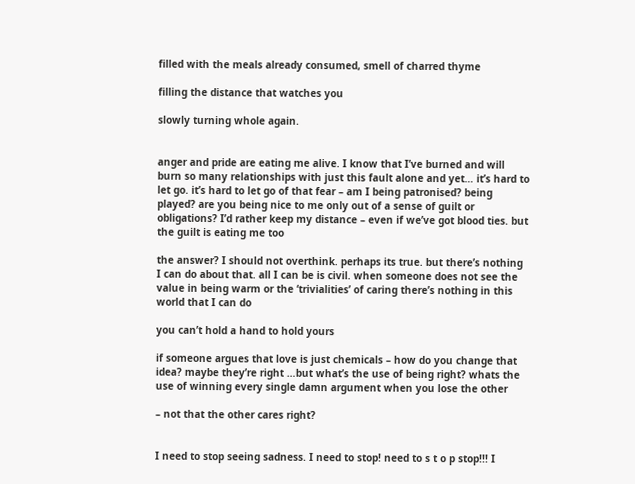filled with the meals already consumed, smell of charred thyme

filling the distance that watches you

slowly turning whole again.


anger and pride are eating me alive. I know that I’ve burned and will burn so many relationships with just this fault alone and yet… it’s hard to let go. it’s hard to let go of that fear – am I being patronised? being played? are you being nice to me only out of a sense of guilt or obligations? I’d rather keep my distance – even if we’ve got blood ties. but the guilt is eating me too

the answer? I should not overthink. perhaps its true. but there’s nothing I can do about that. all I can be is civil. when someone does not see the value in being warm or the ‘trivialities’ of caring there’s nothing in this world that I can do

you can’t hold a hand to hold yours

if someone argues that love is just chemicals – how do you change that idea? maybe they’re right …but what’s the use of being right? whats the use of winning every single damn argument when you lose the other

– not that the other cares right?


I need to stop seeing sadness. I need to stop! need to s t o p stop!!! I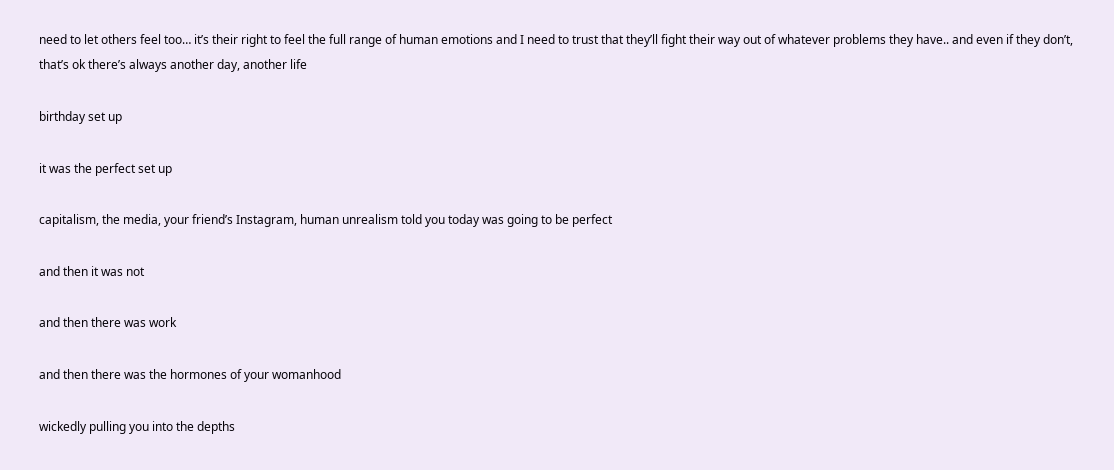need to let others feel too… it’s their right to feel the full range of human emotions and I need to trust that they’ll fight their way out of whatever problems they have.. and even if they don’t, that’s ok there’s always another day, another life

birthday set up

it was the perfect set up

capitalism, the media, your friend’s Instagram, human unrealism told you today was going to be perfect

and then it was not

and then there was work

and then there was the hormones of your womanhood

wickedly pulling you into the depths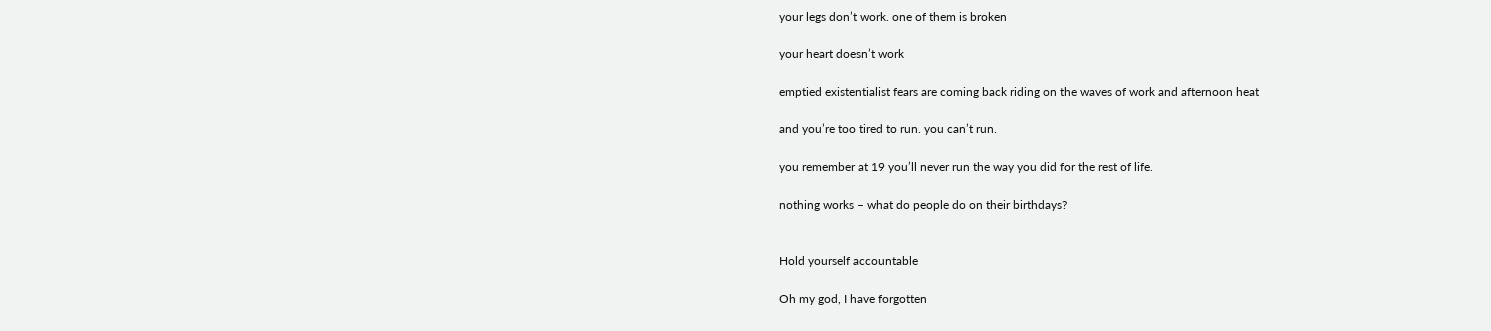your legs don’t work. one of them is broken

your heart doesn’t work

emptied existentialist fears are coming back riding on the waves of work and afternoon heat

and you’re too tired to run. you can’t run.

you remember at 19 you’ll never run the way you did for the rest of life.

nothing works – what do people do on their birthdays?


Hold yourself accountable

Oh my god, I have forgotten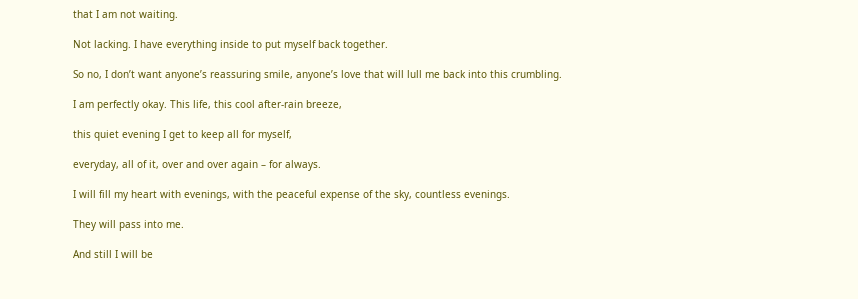that I am not waiting.

Not lacking. I have everything inside to put myself back together.

So no, I don’t want anyone’s reassuring smile, anyone’s love that will lull me back into this crumbling.

I am perfectly okay. This life, this cool after-rain breeze,

this quiet evening I get to keep all for myself,

everyday, all of it, over and over again – for always.

I will fill my heart with evenings, with the peaceful expense of the sky, countless evenings.

They will pass into me.

And still I will be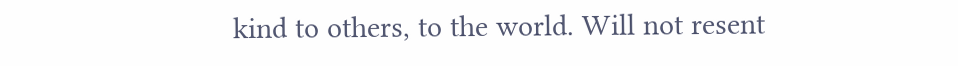kind to others, to the world. Will not resent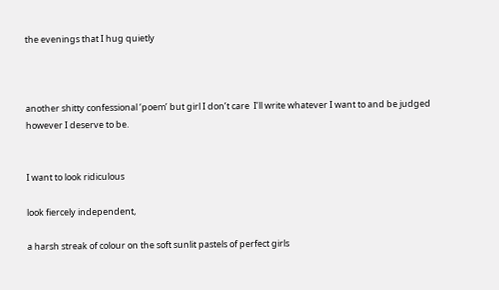the evenings that I hug quietly



another shitty confessional ‘poem’ but girl I don’t care  I’ll write whatever I want to and be judged however I deserve to be.


I want to look ridiculous

look fiercely independent,

a harsh streak of colour on the soft sunlit pastels of perfect girls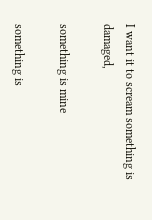I want it to scream something is damaged,

something is mine

something is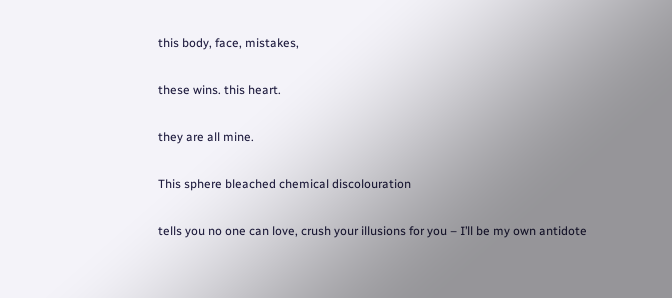this body, face, mistakes,

these wins. this heart.

they are all mine.

This sphere bleached chemical discolouration

tells you no one can love, crush your illusions for you – I’ll be my own antidote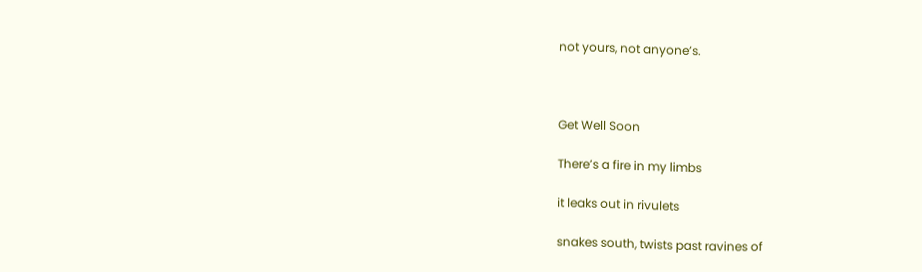not yours, not anyone’s.



Get Well Soon

There’s a fire in my limbs

it leaks out in rivulets

snakes south, twists past ravines of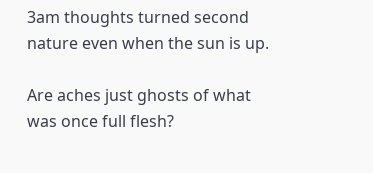3am thoughts turned second nature even when the sun is up.

Are aches just ghosts of what was once full flesh?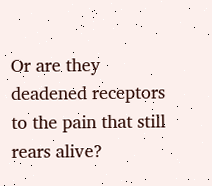Or are they deadened receptors to the pain that still rears alive?